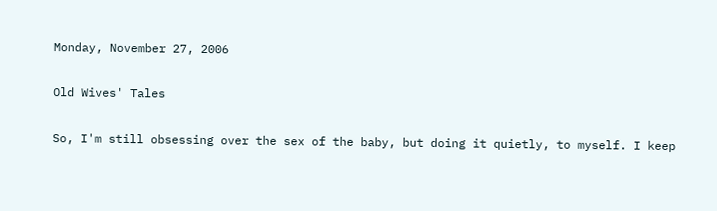Monday, November 27, 2006

Old Wives' Tales

So, I'm still obsessing over the sex of the baby, but doing it quietly, to myself. I keep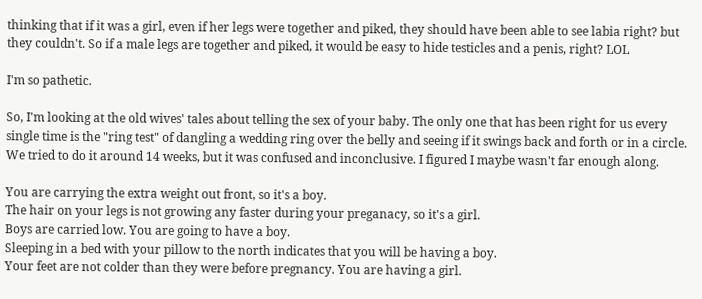thinking that if it was a girl, even if her legs were together and piked, they should have been able to see labia right? but they couldn't. So if a male legs are together and piked, it would be easy to hide testicles and a penis, right? LOL

I'm so pathetic.

So, I'm looking at the old wives' tales about telling the sex of your baby. The only one that has been right for us every single time is the "ring test" of dangling a wedding ring over the belly and seeing if it swings back and forth or in a circle. We tried to do it around 14 weeks, but it was confused and inconclusive. I figured I maybe wasn't far enough along.

You are carrying the extra weight out front, so it's a boy.
The hair on your legs is not growing any faster during your preganacy, so it's a girl.
Boys are carried low. You are going to have a boy.
Sleeping in a bed with your pillow to the north indicates that you will be having a boy.
Your feet are not colder than they were before pregnancy. You are having a girl.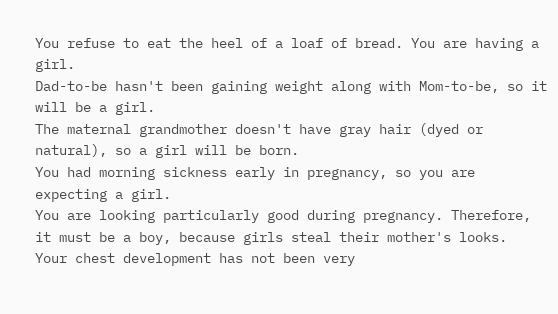You refuse to eat the heel of a loaf of bread. You are having a girl.
Dad-to-be hasn't been gaining weight along with Mom-to-be, so it will be a girl.
The maternal grandmother doesn't have gray hair (dyed or natural), so a girl will be born.
You had morning sickness early in pregnancy, so you are expecting a girl.
You are looking particularly good during pregnancy. Therefore, it must be a boy, because girls steal their mother's looks.
Your chest development has not been very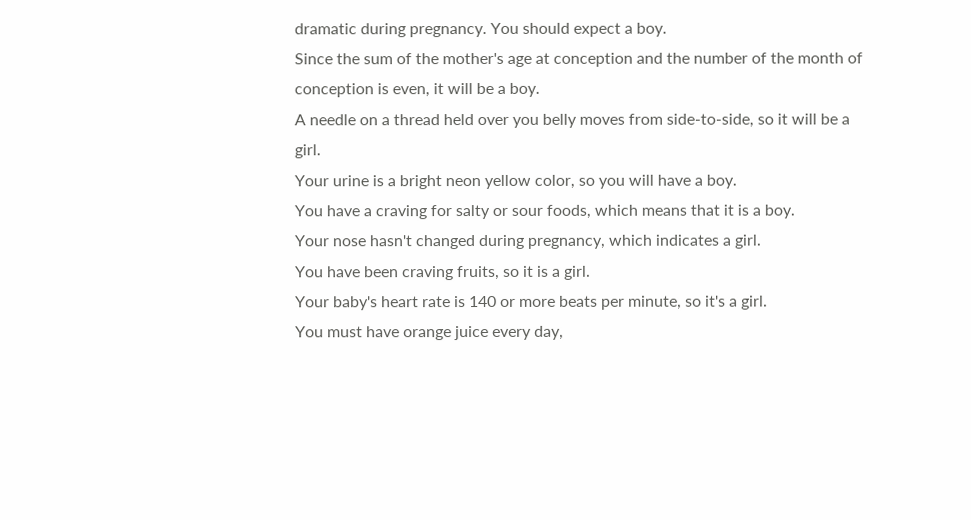dramatic during pregnancy. You should expect a boy.
Since the sum of the mother's age at conception and the number of the month of conception is even, it will be a boy.
A needle on a thread held over you belly moves from side-to-side, so it will be a girl.
Your urine is a bright neon yellow color, so you will have a boy.
You have a craving for salty or sour foods, which means that it is a boy.
Your nose hasn't changed during pregnancy, which indicates a girl.
You have been craving fruits, so it is a girl.
Your baby's heart rate is 140 or more beats per minute, so it's a girl.
You must have orange juice every day,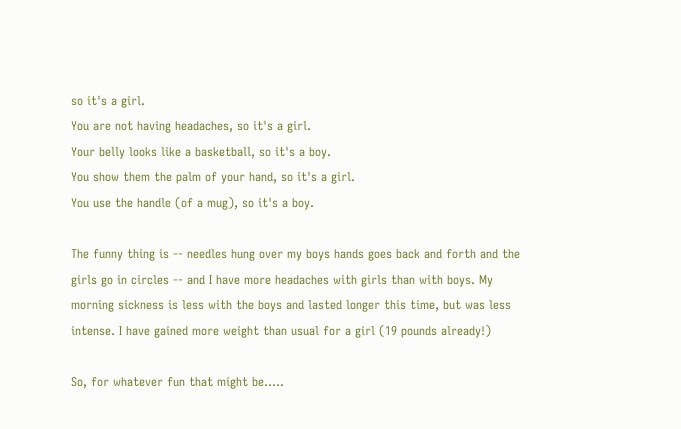so it's a girl.
You are not having headaches, so it's a girl.
Your belly looks like a basketball, so it's a boy.
You show them the palm of your hand, so it's a girl.
You use the handle (of a mug), so it's a boy.

The funny thing is -- needles hung over my boys hands goes back and forth and the girls go in circles -- and I have more headaches with girls than with boys. My morning sickness is less with the boys and lasted longer this time, but was less intense. I have gained more weight than usual for a girl (19 pounds already!)

So, for whatever fun that might be.....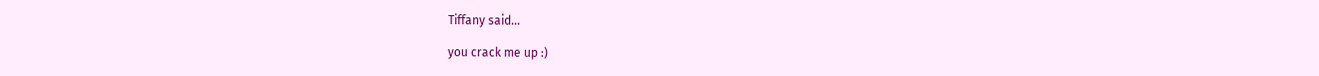Tiffany said...

you crack me up :)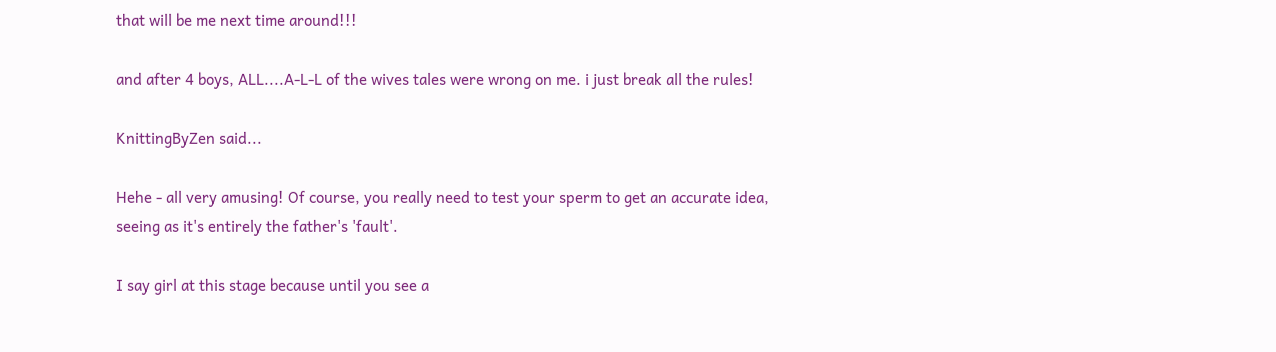that will be me next time around!!!

and after 4 boys, ALL....A-L-L of the wives tales were wrong on me. i just break all the rules!

KnittingByZen said...

Hehe - all very amusing! Of course, you really need to test your sperm to get an accurate idea, seeing as it's entirely the father's 'fault'.

I say girl at this stage because until you see a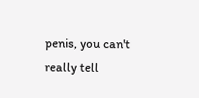penis, you can't really tell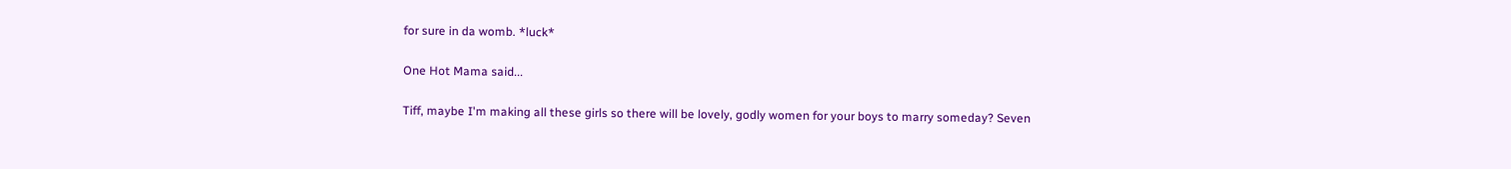for sure in da womb. *luck*

One Hot Mama said...

Tiff, maybe I'm making all these girls so there will be lovely, godly women for your boys to marry someday? Seven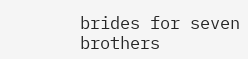brides for seven brothers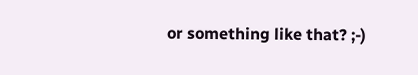or something like that? ;-)